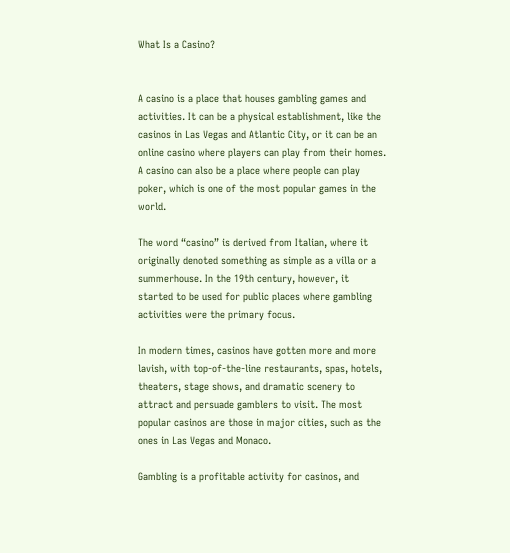What Is a Casino?


A casino is a place that houses gambling games and activities. It can be a physical establishment, like the casinos in Las Vegas and Atlantic City, or it can be an online casino where players can play from their homes. A casino can also be a place where people can play poker, which is one of the most popular games in the world.

The word “casino” is derived from Italian, where it originally denoted something as simple as a villa or a summerhouse. In the 19th century, however, it started to be used for public places where gambling activities were the primary focus.

In modern times, casinos have gotten more and more lavish, with top-of-the-line restaurants, spas, hotels, theaters, stage shows, and dramatic scenery to attract and persuade gamblers to visit. The most popular casinos are those in major cities, such as the ones in Las Vegas and Monaco.

Gambling is a profitable activity for casinos, and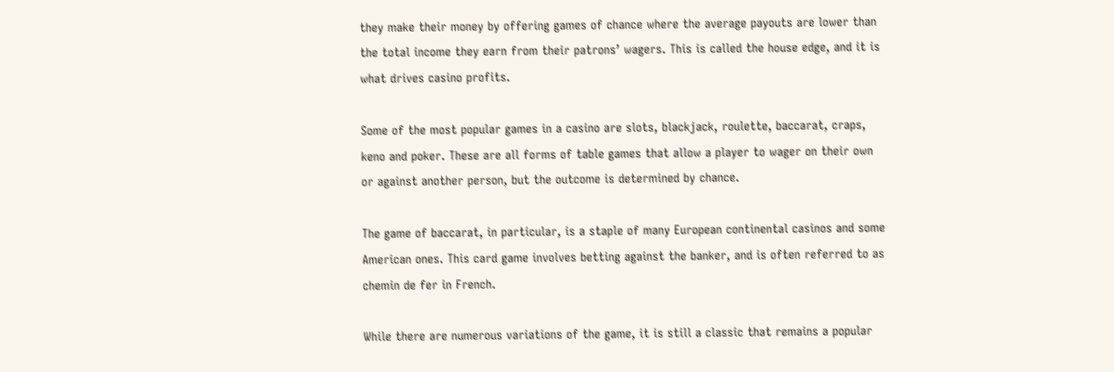they make their money by offering games of chance where the average payouts are lower than the total income they earn from their patrons’ wagers. This is called the house edge, and it is what drives casino profits.

Some of the most popular games in a casino are slots, blackjack, roulette, baccarat, craps, keno and poker. These are all forms of table games that allow a player to wager on their own or against another person, but the outcome is determined by chance.

The game of baccarat, in particular, is a staple of many European continental casinos and some American ones. This card game involves betting against the banker, and is often referred to as chemin de fer in French.

While there are numerous variations of the game, it is still a classic that remains a popular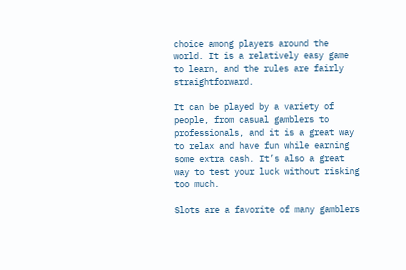choice among players around the world. It is a relatively easy game to learn, and the rules are fairly straightforward.

It can be played by a variety of people, from casual gamblers to professionals, and it is a great way to relax and have fun while earning some extra cash. It’s also a great way to test your luck without risking too much.

Slots are a favorite of many gamblers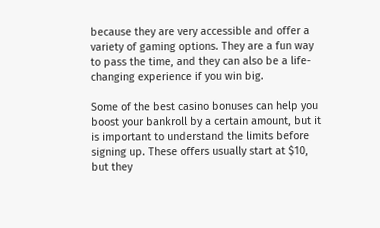because they are very accessible and offer a variety of gaming options. They are a fun way to pass the time, and they can also be a life-changing experience if you win big.

Some of the best casino bonuses can help you boost your bankroll by a certain amount, but it is important to understand the limits before signing up. These offers usually start at $10, but they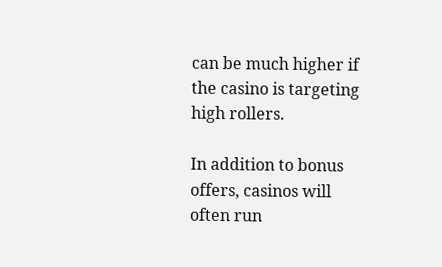can be much higher if the casino is targeting high rollers.

In addition to bonus offers, casinos will often run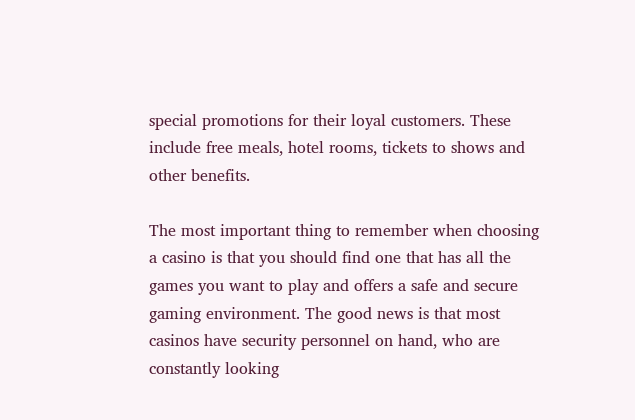special promotions for their loyal customers. These include free meals, hotel rooms, tickets to shows and other benefits.

The most important thing to remember when choosing a casino is that you should find one that has all the games you want to play and offers a safe and secure gaming environment. The good news is that most casinos have security personnel on hand, who are constantly looking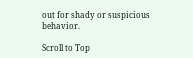out for shady or suspicious behavior.

Scroll to Top